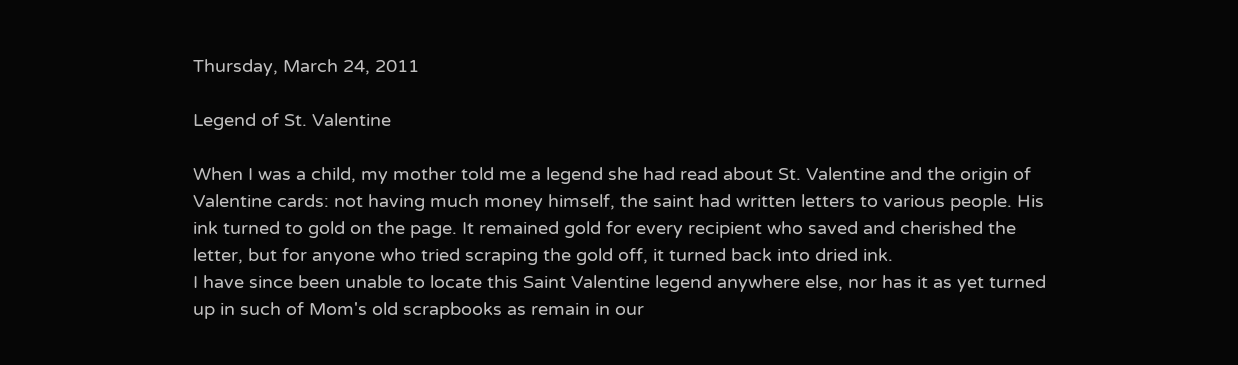Thursday, March 24, 2011

Legend of St. Valentine

When I was a child, my mother told me a legend she had read about St. Valentine and the origin of Valentine cards: not having much money himself, the saint had written letters to various people. His ink turned to gold on the page. It remained gold for every recipient who saved and cherished the letter, but for anyone who tried scraping the gold off, it turned back into dried ink.
I have since been unable to locate this Saint Valentine legend anywhere else, nor has it as yet turned up in such of Mom's old scrapbooks as remain in our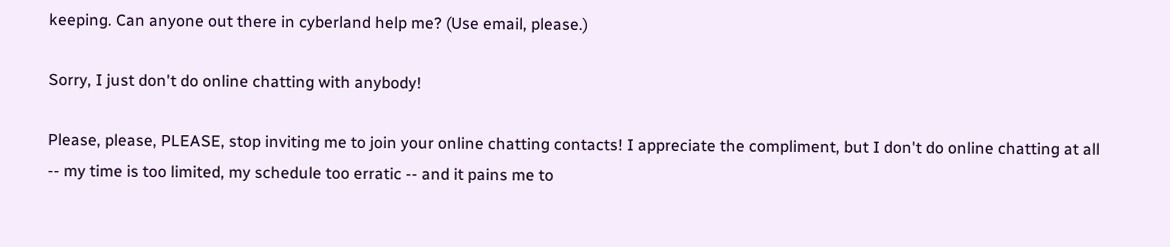keeping. Can anyone out there in cyberland help me? (Use email, please.)

Sorry, I just don't do online chatting with anybody!

Please, please, PLEASE, stop inviting me to join your online chatting contacts! I appreciate the compliment, but I don't do online chatting at all -- my time is too limited, my schedule too erratic -- and it pains me to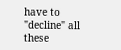have to "decline" all these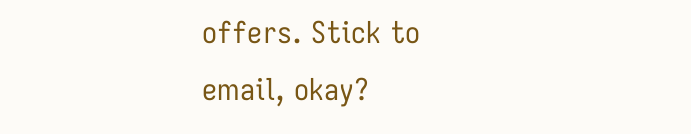offers. Stick to email, okay?